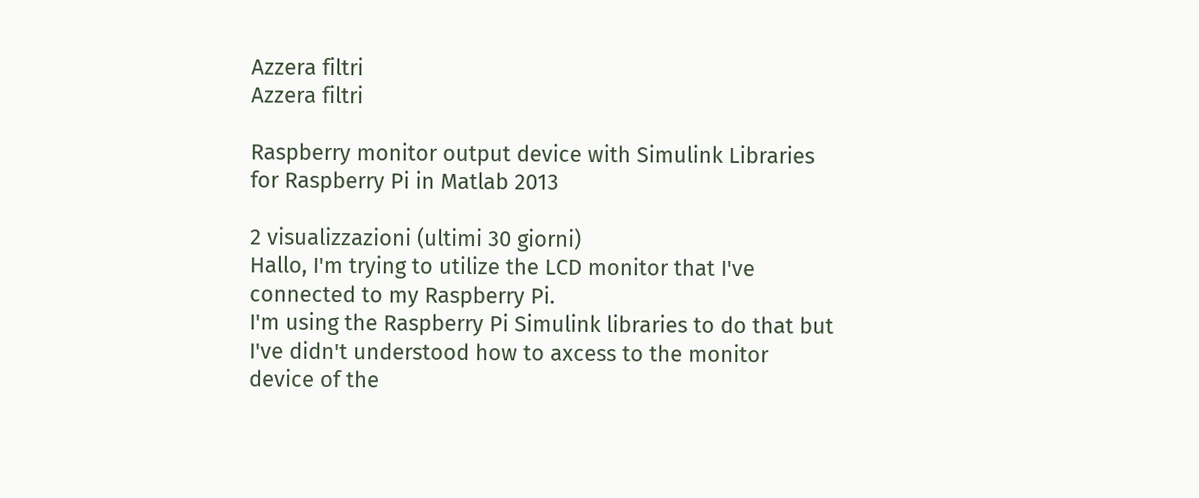Azzera filtri
Azzera filtri

Raspberry monitor output device with Simulink Libraries for Raspberry Pi in Matlab 2013

2 visualizzazioni (ultimi 30 giorni)
Hallo, I'm trying to utilize the LCD monitor that I've connected to my Raspberry Pi.
I'm using the Raspberry Pi Simulink libraries to do that but I've didn't understood how to axcess to the monitor device of the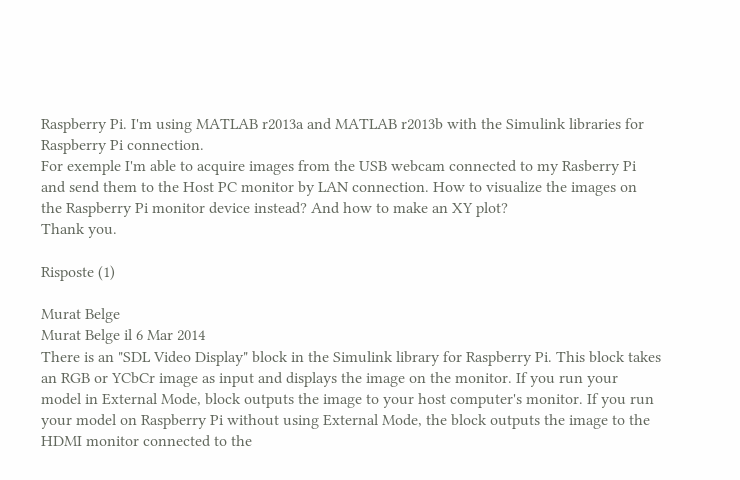Raspberry Pi. I'm using MATLAB r2013a and MATLAB r2013b with the Simulink libraries for Raspberry Pi connection.
For exemple I'm able to acquire images from the USB webcam connected to my Rasberry Pi and send them to the Host PC monitor by LAN connection. How to visualize the images on the Raspberry Pi monitor device instead? And how to make an XY plot?
Thank you.

Risposte (1)

Murat Belge
Murat Belge il 6 Mar 2014
There is an "SDL Video Display" block in the Simulink library for Raspberry Pi. This block takes an RGB or YCbCr image as input and displays the image on the monitor. If you run your model in External Mode, block outputs the image to your host computer's monitor. If you run your model on Raspberry Pi without using External Mode, the block outputs the image to the HDMI monitor connected to the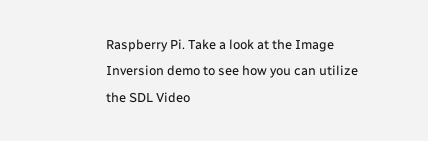Raspberry Pi. Take a look at the Image Inversion demo to see how you can utilize the SDL Video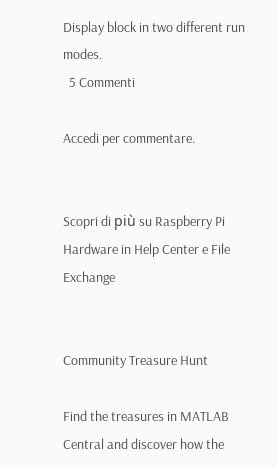Display block in two different run modes.
  5 Commenti

Accedi per commentare.


Scopri di più su Raspberry Pi Hardware in Help Center e File Exchange


Community Treasure Hunt

Find the treasures in MATLAB Central and discover how the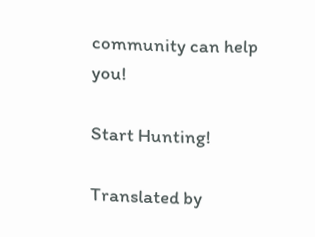community can help you!

Start Hunting!

Translated by